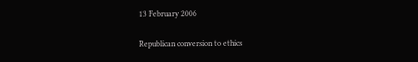13 February 2006

Republican conversion to ethics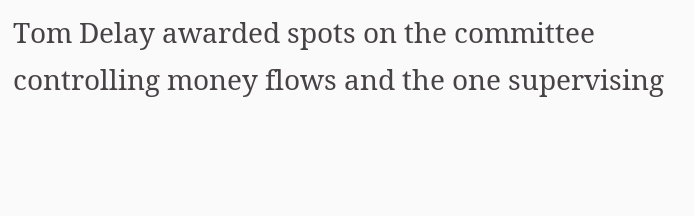Tom Delay awarded spots on the committee controlling money flows and the one supervising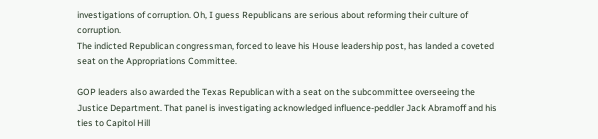investigations of corruption. Oh, I guess Republicans are serious about reforming their culture of corruption.
The indicted Republican congressman, forced to leave his House leadership post, has landed a coveted seat on the Appropriations Committee.

GOP leaders also awarded the Texas Republican with a seat on the subcommittee overseeing the Justice Department. That panel is investigating acknowledged influence-peddler Jack Abramoff and his ties to Capitol Hill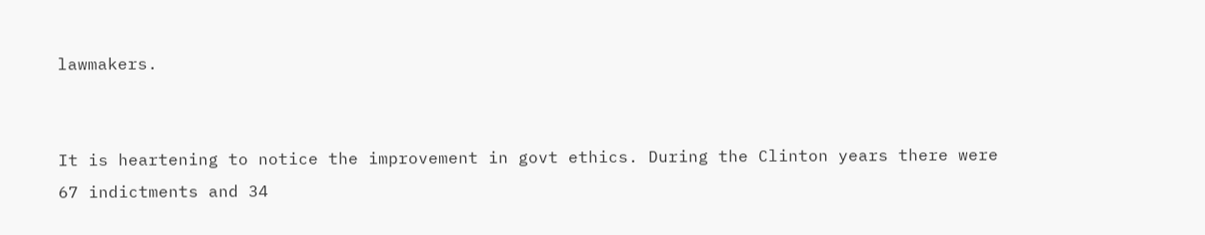lawmakers.


It is heartening to notice the improvement in govt ethics. During the Clinton years there were 67 indictments and 34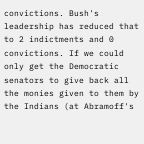convictions. Bush's leadership has reduced that to 2 indictments and 0 convictions. If we could only get the Democratic senators to give back all the monies given to them by the Indians (at Abramoff's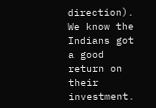direction). We know the Indians got a good return on their investment.